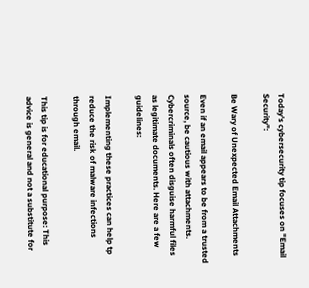Today's cybersecurity tip focuses on "Email Security":

Be Wary of Unexpected Email Attachments

Even if an email appears to be from a trusted source, be cautious with attachments. Cybercriminals often disguise harmful files as legitimate documents. Here are a few guidelines:

Implementing these practices can help tp reduce the risk of malware infections through email.

This tip is for educational purpose: This advice is general and not a substitute for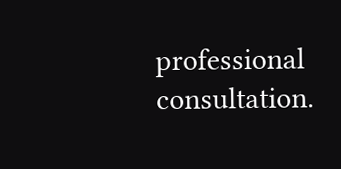professional consultation.